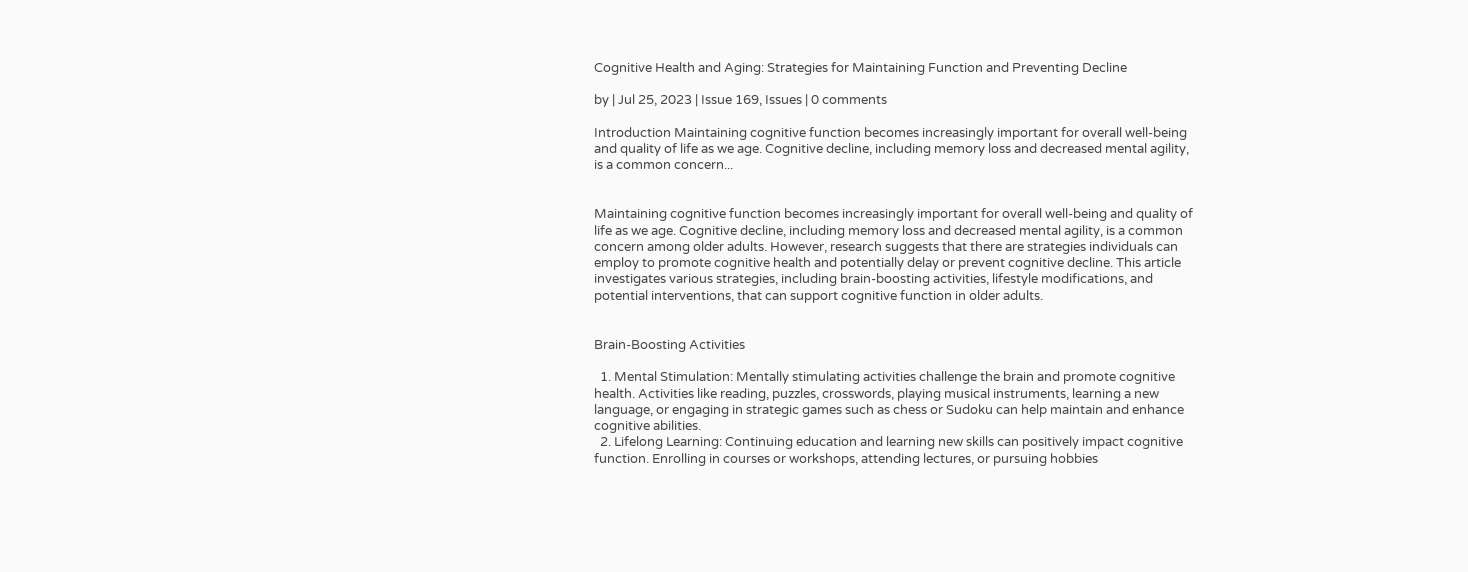Cognitive Health and Aging: Strategies for Maintaining Function and Preventing Decline

by | Jul 25, 2023 | Issue 169, Issues | 0 comments

Introduction Maintaining cognitive function becomes increasingly important for overall well-being and quality of life as we age. Cognitive decline, including memory loss and decreased mental agility, is a common concern...


Maintaining cognitive function becomes increasingly important for overall well-being and quality of life as we age. Cognitive decline, including memory loss and decreased mental agility, is a common concern among older adults. However, research suggests that there are strategies individuals can employ to promote cognitive health and potentially delay or prevent cognitive decline. This article investigates various strategies, including brain-boosting activities, lifestyle modifications, and potential interventions, that can support cognitive function in older adults.


Brain-Boosting Activities

  1. Mental Stimulation: Mentally stimulating activities challenge the brain and promote cognitive health. Activities like reading, puzzles, crosswords, playing musical instruments, learning a new language, or engaging in strategic games such as chess or Sudoku can help maintain and enhance cognitive abilities.
  2. Lifelong Learning: Continuing education and learning new skills can positively impact cognitive function. Enrolling in courses or workshops, attending lectures, or pursuing hobbies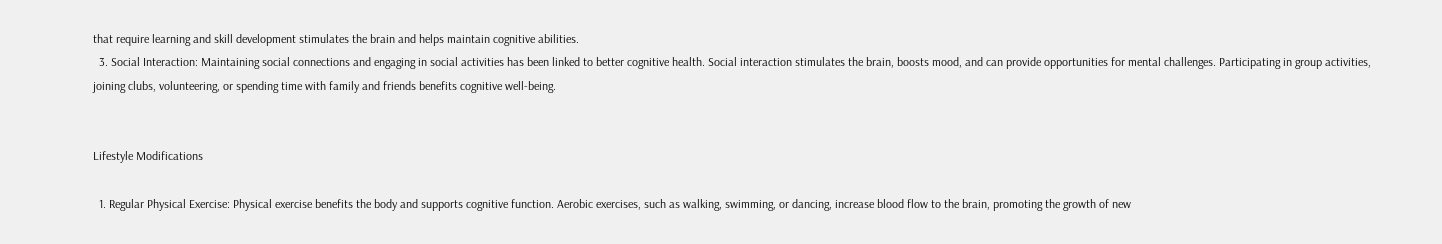that require learning and skill development stimulates the brain and helps maintain cognitive abilities.
  3. Social Interaction: Maintaining social connections and engaging in social activities has been linked to better cognitive health. Social interaction stimulates the brain, boosts mood, and can provide opportunities for mental challenges. Participating in group activities, joining clubs, volunteering, or spending time with family and friends benefits cognitive well-being.


Lifestyle Modifications

  1. Regular Physical Exercise: Physical exercise benefits the body and supports cognitive function. Aerobic exercises, such as walking, swimming, or dancing, increase blood flow to the brain, promoting the growth of new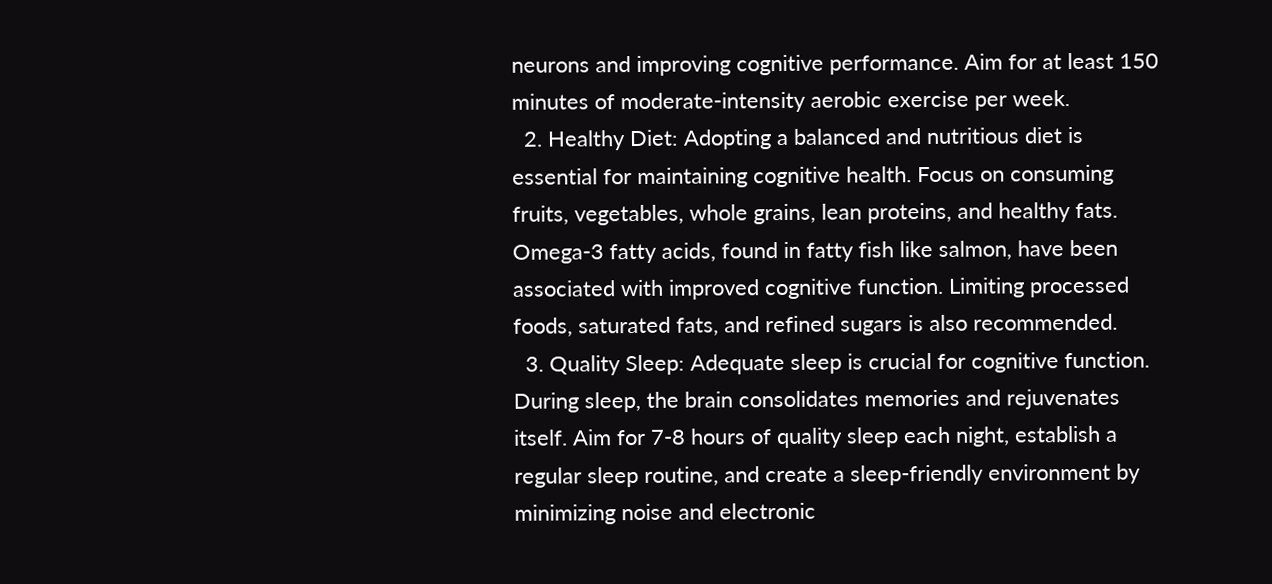neurons and improving cognitive performance. Aim for at least 150 minutes of moderate-intensity aerobic exercise per week.
  2. Healthy Diet: Adopting a balanced and nutritious diet is essential for maintaining cognitive health. Focus on consuming fruits, vegetables, whole grains, lean proteins, and healthy fats. Omega-3 fatty acids, found in fatty fish like salmon, have been associated with improved cognitive function. Limiting processed foods, saturated fats, and refined sugars is also recommended.
  3. Quality Sleep: Adequate sleep is crucial for cognitive function. During sleep, the brain consolidates memories and rejuvenates itself. Aim for 7-8 hours of quality sleep each night, establish a regular sleep routine, and create a sleep-friendly environment by minimizing noise and electronic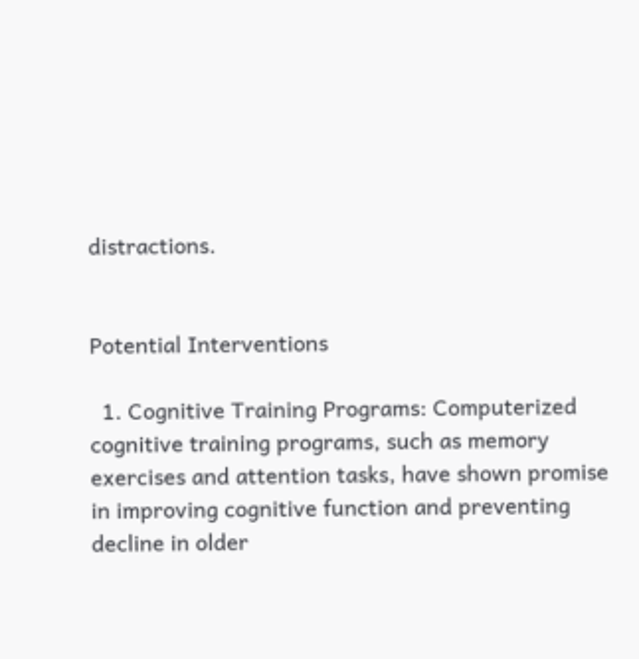distractions.


Potential Interventions

  1. Cognitive Training Programs: Computerized cognitive training programs, such as memory exercises and attention tasks, have shown promise in improving cognitive function and preventing decline in older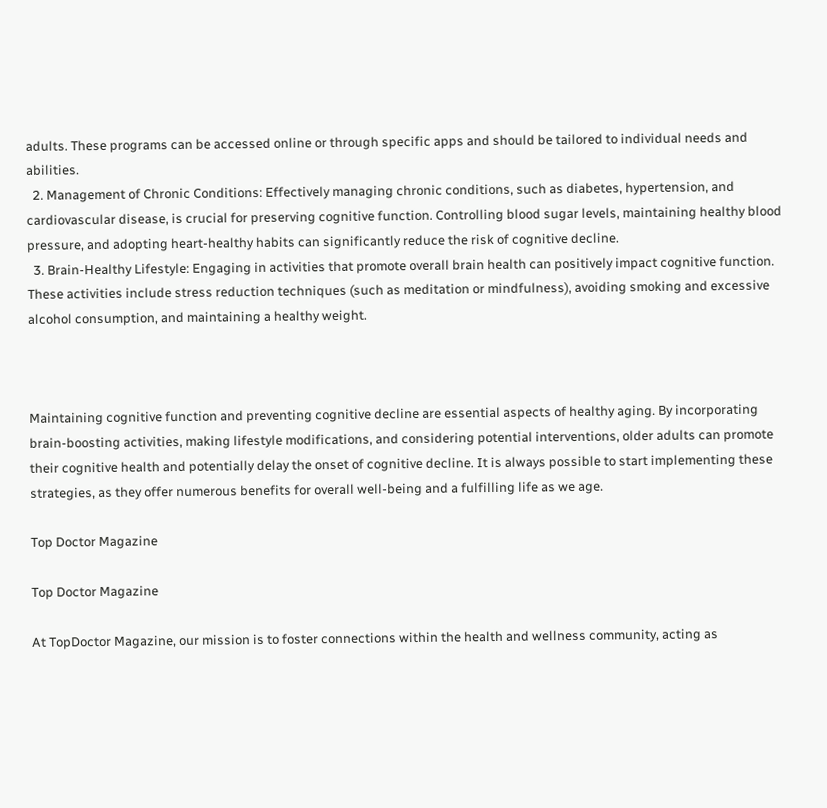adults. These programs can be accessed online or through specific apps and should be tailored to individual needs and abilities.
  2. Management of Chronic Conditions: Effectively managing chronic conditions, such as diabetes, hypertension, and cardiovascular disease, is crucial for preserving cognitive function. Controlling blood sugar levels, maintaining healthy blood pressure, and adopting heart-healthy habits can significantly reduce the risk of cognitive decline.
  3. Brain-Healthy Lifestyle: Engaging in activities that promote overall brain health can positively impact cognitive function. These activities include stress reduction techniques (such as meditation or mindfulness), avoiding smoking and excessive alcohol consumption, and maintaining a healthy weight.



Maintaining cognitive function and preventing cognitive decline are essential aspects of healthy aging. By incorporating brain-boosting activities, making lifestyle modifications, and considering potential interventions, older adults can promote their cognitive health and potentially delay the onset of cognitive decline. It is always possible to start implementing these strategies, as they offer numerous benefits for overall well-being and a fulfilling life as we age.

Top Doctor Magazine

Top Doctor Magazine

At TopDoctor Magazine, our mission is to foster connections within the health and wellness community, acting as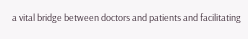a vital bridge between doctors and patients and facilitating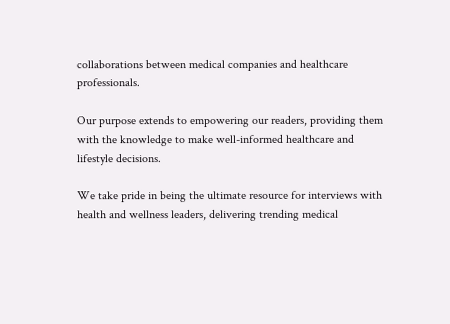collaborations between medical companies and healthcare professionals.

Our purpose extends to empowering our readers, providing them with the knowledge to make well-informed healthcare and lifestyle decisions.

We take pride in being the ultimate resource for interviews with health and wellness leaders, delivering trending medical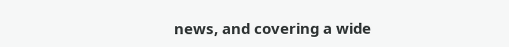news, and covering a wide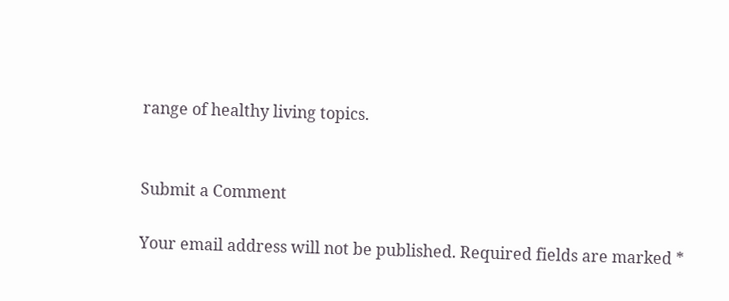range of healthy living topics.


Submit a Comment

Your email address will not be published. Required fields are marked *